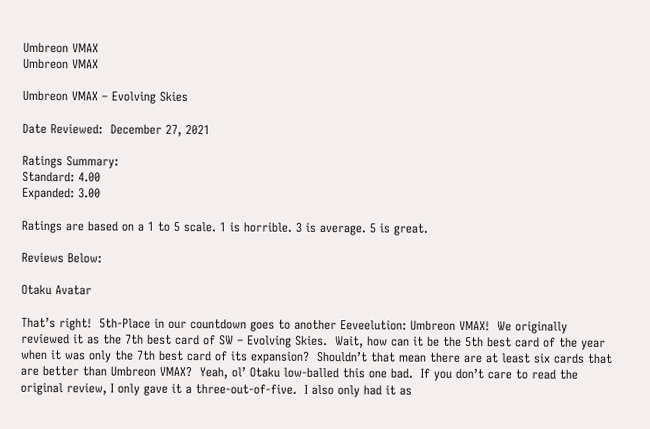Umbreon VMAX
Umbreon VMAX

Umbreon VMAX – Evolving Skies

Date Reviewed:  December 27, 2021

Ratings Summary:
Standard: 4.00
Expanded: 3.00

Ratings are based on a 1 to 5 scale. 1 is horrible. 3 is average. 5 is great.

Reviews Below:

Otaku Avatar

That’s right!  5th-Place in our countdown goes to another Eeveelution: Umbreon VMAX!  We originally reviewed it as the 7th best card of SW – Evolving Skies.  Wait, how can it be the 5th best card of the year when it was only the 7th best card of its expansion?  Shouldn’t that mean there are at least six cards that are better than Umbreon VMAX?  Yeah, ol’ Otaku low-balled this one bad.  If you don’t care to read the original review, I only gave it a three-out-of-five.  I also only had it as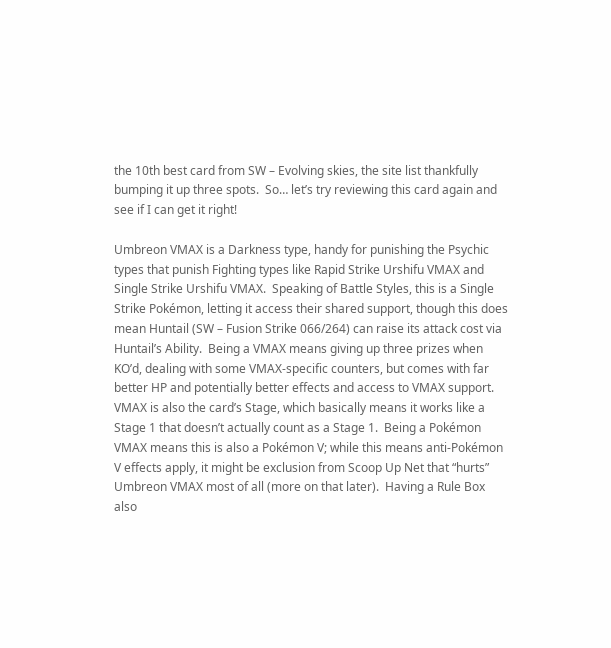the 10th best card from SW – Evolving skies, the site list thankfully bumping it up three spots.  So… let’s try reviewing this card again and see if I can get it right!

Umbreon VMAX is a Darkness type, handy for punishing the Psychic types that punish Fighting types like Rapid Strike Urshifu VMAX and Single Strike Urshifu VMAX.  Speaking of Battle Styles, this is a Single Strike Pokémon, letting it access their shared support, though this does mean Huntail (SW – Fusion Strike 066/264) can raise its attack cost via Huntail’s Ability.  Being a VMAX means giving up three prizes when KO’d, dealing with some VMAX-specific counters, but comes with far better HP and potentially better effects and access to VMAX support.  VMAX is also the card’s Stage, which basically means it works like a Stage 1 that doesn’t actually count as a Stage 1.  Being a Pokémon VMAX means this is also a Pokémon V; while this means anti-Pokémon V effects apply, it might be exclusion from Scoop Up Net that “hurts” Umbreon VMAX most of all (more on that later).  Having a Rule Box also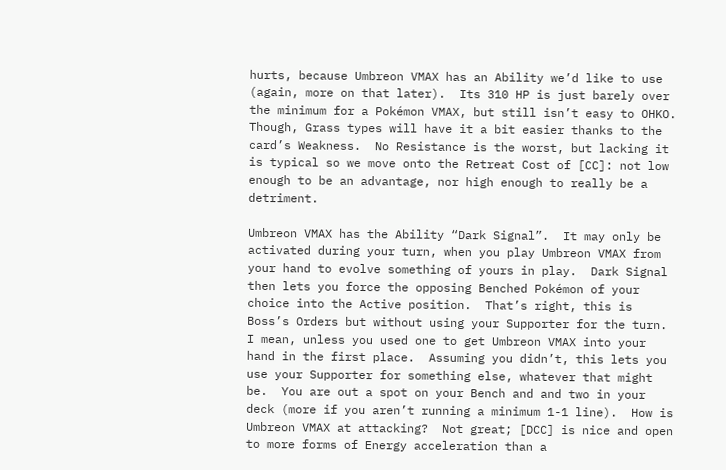hurts, because Umbreon VMAX has an Ability we’d like to use (again, more on that later).  Its 310 HP is just barely over the minimum for a Pokémon VMAX, but still isn’t easy to OHKO.  Though, Grass types will have it a bit easier thanks to the card’s Weakness.  No Resistance is the worst, but lacking it is typical so we move onto the Retreat Cost of [CC]: not low enough to be an advantage, nor high enough to really be a detriment.

Umbreon VMAX has the Ability “Dark Signal”.  It may only be activated during your turn, when you play Umbreon VMAX from your hand to evolve something of yours in play.  Dark Signal then lets you force the opposing Benched Pokémon of your choice into the Active position.  That’s right, this is Boss’s Orders but without using your Supporter for the turn.  I mean, unless you used one to get Umbreon VMAX into your hand in the first place.  Assuming you didn’t, this lets you use your Supporter for something else, whatever that might be.  You are out a spot on your Bench and and two in your deck (more if you aren’t running a minimum 1-1 line).  How is Umbreon VMAX at attacking?  Not great; [DCC] is nice and open to more forms of Energy acceleration than a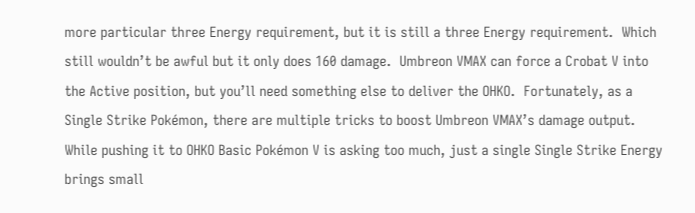more particular three Energy requirement, but it is still a three Energy requirement.  Which still wouldn’t be awful but it only does 160 damage.  Umbreon VMAX can force a Crobat V into the Active position, but you’ll need something else to deliver the OHKO.  Fortunately, as a Single Strike Pokémon, there are multiple tricks to boost Umbreon VMAX’s damage output.  While pushing it to OHKO Basic Pokémon V is asking too much, just a single Single Strike Energy brings small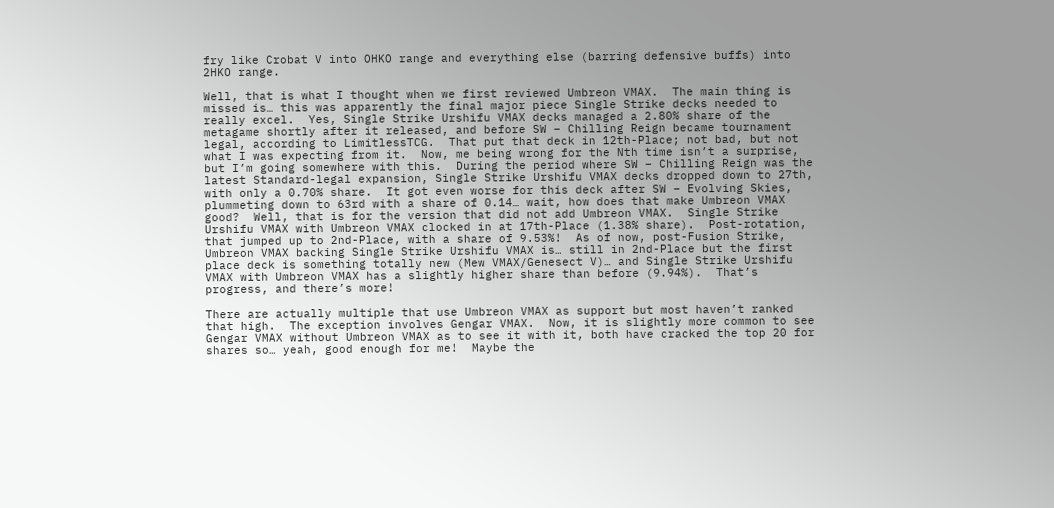fry like Crobat V into OHKO range and everything else (barring defensive buffs) into 2HKO range.

Well, that is what I thought when we first reviewed Umbreon VMAX.  The main thing is missed is… this was apparently the final major piece Single Strike decks needed to really excel.  Yes, Single Strike Urshifu VMAX decks managed a 2.80% share of the metagame shortly after it released, and before SW – Chilling Reign became tournament legal, according to LimitlessTCG.  That put that deck in 12th-Place; not bad, but not what I was expecting from it.  Now, me being wrong for the Nth time isn’t a surprise, but I’m going somewhere with this.  During the period where SW – Chilling Reign was the latest Standard-legal expansion, Single Strike Urshifu VMAX decks dropped down to 27th, with only a 0.70% share.  It got even worse for this deck after SW – Evolving Skies, plummeting down to 63rd with a share of 0.14… wait, how does that make Umbreon VMAX good?  Well, that is for the version that did not add Umbreon VMAX.  Single Strike Urshifu VMAX with Umbreon VMAX clocked in at 17th-Place (1.38% share).  Post-rotation, that jumped up to 2nd-Place, with a share of 9.53%!  As of now, post-Fusion Strike, Umbreon VMAX backing Single Strike Urshifu VMAX is… still in 2nd-Place but the first place deck is something totally new (Mew VMAX/Genesect V)… and Single Strike Urshifu VMAX with Umbreon VMAX has a slightly higher share than before (9.94%).  That’s progress, and there’s more!

There are actually multiple that use Umbreon VMAX as support but most haven’t ranked that high.  The exception involves Gengar VMAX.  Now, it is slightly more common to see Gengar VMAX without Umbreon VMAX as to see it with it, both have cracked the top 20 for shares so… yeah, good enough for me!  Maybe the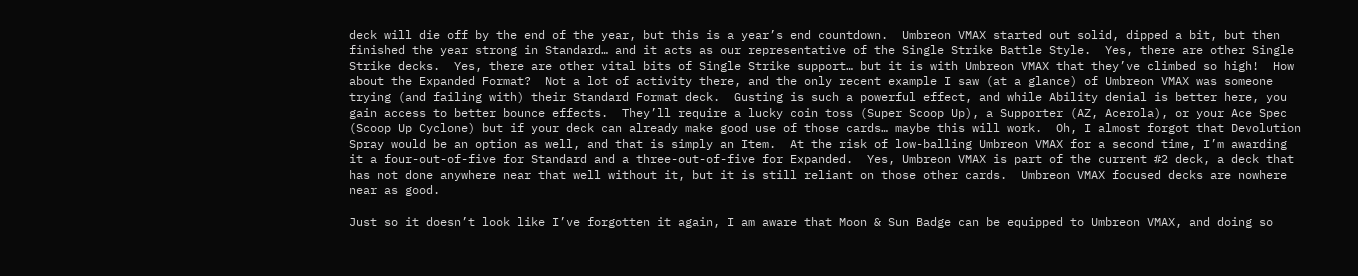deck will die off by the end of the year, but this is a year’s end countdown.  Umbreon VMAX started out solid, dipped a bit, but then finished the year strong in Standard… and it acts as our representative of the Single Strike Battle Style.  Yes, there are other Single Strike decks.  Yes, there are other vital bits of Single Strike support… but it is with Umbreon VMAX that they’ve climbed so high!  How about the Expanded Format?  Not a lot of activity there, and the only recent example I saw (at a glance) of Umbreon VMAX was someone trying (and failing with) their Standard Format deck.  Gusting is such a powerful effect, and while Ability denial is better here, you gain access to better bounce effects.  They’ll require a lucky coin toss (Super Scoop Up), a Supporter (AZ, Acerola), or your Ace Spec (Scoop Up Cyclone) but if your deck can already make good use of those cards… maybe this will work.  Oh, I almost forgot that Devolution Spray would be an option as well, and that is simply an Item.  At the risk of low-balling Umbreon VMAX for a second time, I’m awarding it a four-out-of-five for Standard and a three-out-of-five for Expanded.  Yes, Umbreon VMAX is part of the current #2 deck, a deck that has not done anywhere near that well without it, but it is still reliant on those other cards.  Umbreon VMAX focused decks are nowhere near as good.

Just so it doesn’t look like I’ve forgotten it again, I am aware that Moon & Sun Badge can be equipped to Umbreon VMAX, and doing so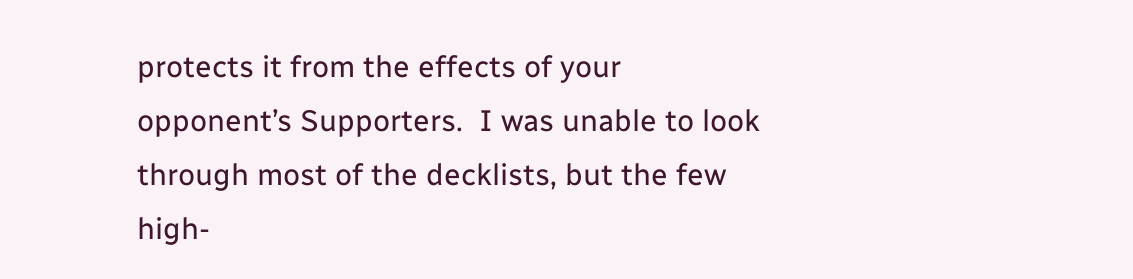protects it from the effects of your opponent’s Supporters.  I was unable to look through most of the decklists, but the few high-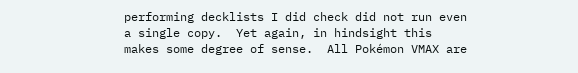performing decklists I did check did not run even a single copy.  Yet again, in hindsight this makes some degree of sense.  All Pokémon VMAX are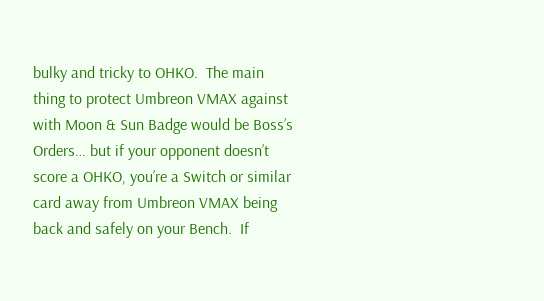bulky and tricky to OHKO.  The main thing to protect Umbreon VMAX against with Moon & Sun Badge would be Boss’s Orders… but if your opponent doesn’t score a OHKO, you’re a Switch or similar card away from Umbreon VMAX being back and safely on your Bench.  If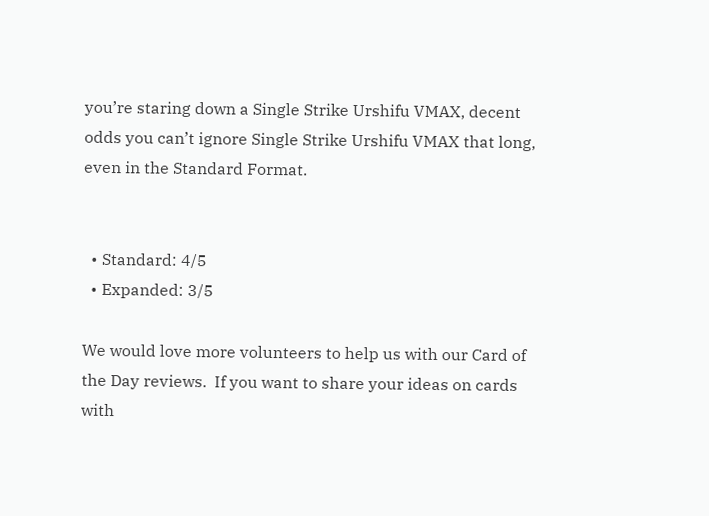you’re staring down a Single Strike Urshifu VMAX, decent odds you can’t ignore Single Strike Urshifu VMAX that long, even in the Standard Format.


  • Standard: 4/5
  • Expanded: 3/5

We would love more volunteers to help us with our Card of the Day reviews.  If you want to share your ideas on cards with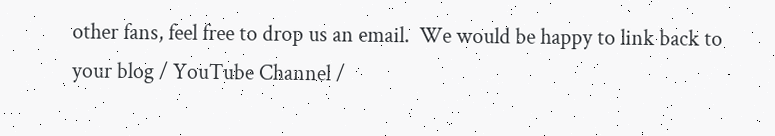other fans, feel free to drop us an email.  We would be happy to link back to your blog / YouTube Channel /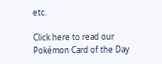etc.

Click here to read our Pokémon Card of the Day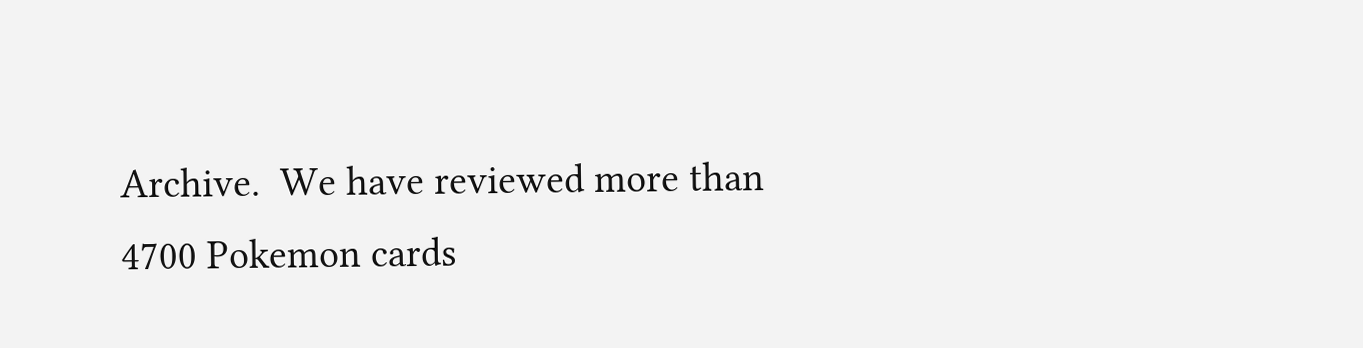Archive.  We have reviewed more than 4700 Pokemon cards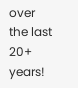over the last 20+ years!